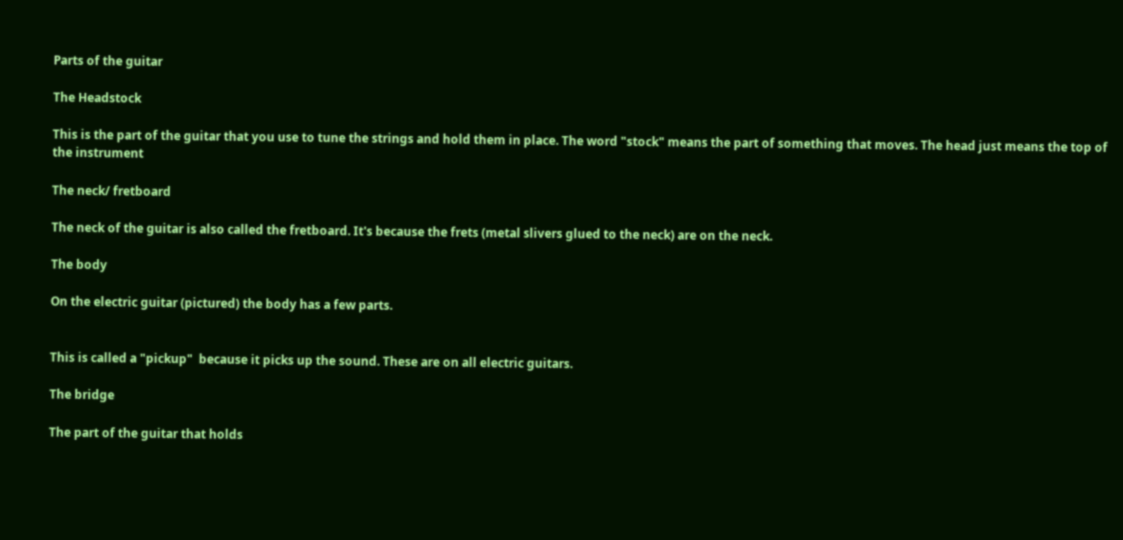Parts of the guitar

The Headstock

This is the part of the guitar that you use to tune the strings and hold them in place. The word "stock" means the part of something that moves. The head just means the top of the instrument

The neck/ fretboard

The neck of the guitar is also called the fretboard. It's because the frets (metal slivers glued to the neck) are on the neck.

The body

On the electric guitar (pictured) the body has a few parts.


This is called a "pickup"  because it picks up the sound. These are on all electric guitars.

The bridge

The part of the guitar that holds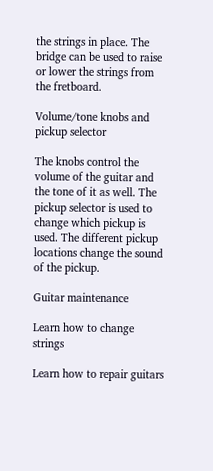the strings in place. The bridge can be used to raise or lower the strings from the fretboard.

Volume/tone knobs and pickup selector

The knobs control the volume of the guitar and the tone of it as well. The pickup selector is used to change which pickup is used. The different pickup locations change the sound of the pickup.

Guitar maintenance

Learn how to change strings

Learn how to repair guitars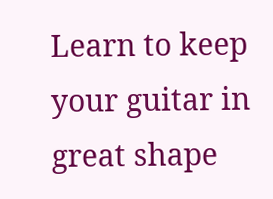Learn to keep your guitar in great shape